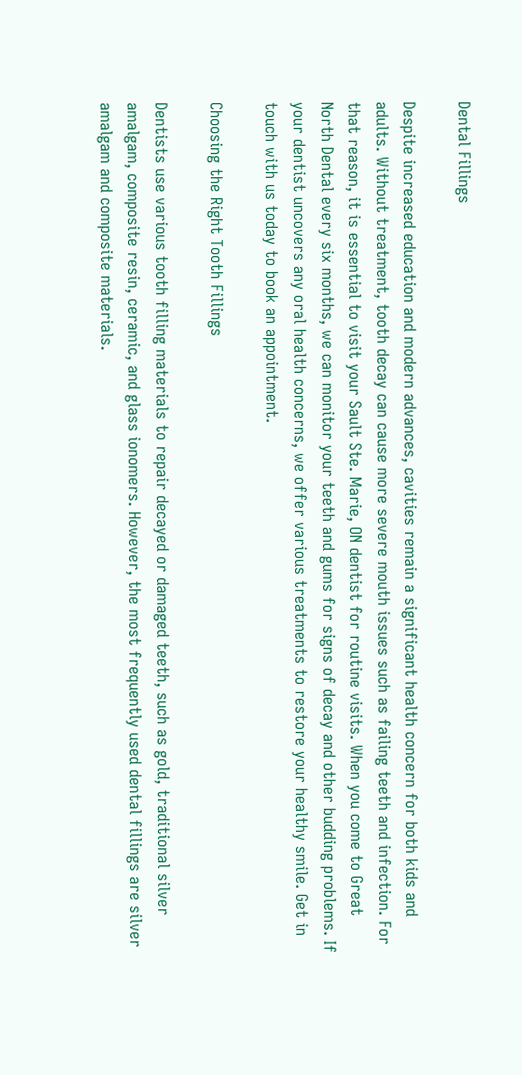Dental Fillings

Despite increased education and modern advances, cavities remain a significant health concern for both kids and adults. Without treatment, tooth decay can cause more severe mouth issues such as failing teeth and infection. For that reason, it is essential to visit your Sault Ste. Marie, ON dentist for routine visits. When you come to Great North Dental every six months, we can monitor your teeth and gums for signs of decay and other budding problems. If your dentist uncovers any oral health concerns, we offer various treatments to restore your healthy smile. Get in touch with us today to book an appointment.

Choosing the Right Tooth Fillings

Dentists use various tooth filling materials to repair decayed or damaged teeth, such as gold, traditional silver amalgam, composite resin, ceramic, and glass ionomers. However, the most frequently used dental fillings are silver amalgam and composite materials.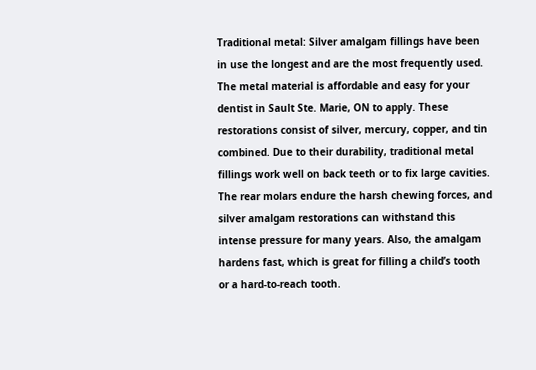Traditional metal: Silver amalgam fillings have been in use the longest and are the most frequently used. The metal material is affordable and easy for your dentist in Sault Ste. Marie, ON to apply. These restorations consist of silver, mercury, copper, and tin combined. Due to their durability, traditional metal fillings work well on back teeth or to fix large cavities. The rear molars endure the harsh chewing forces, and silver amalgam restorations can withstand this intense pressure for many years. Also, the amalgam hardens fast, which is great for filling a child’s tooth or a hard-to-reach tooth.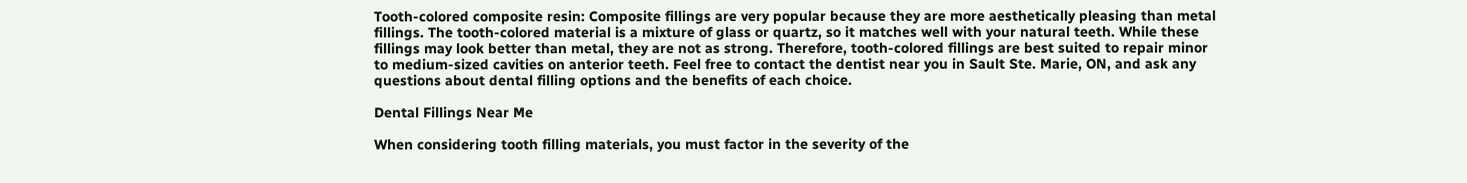Tooth-colored composite resin: Composite fillings are very popular because they are more aesthetically pleasing than metal fillings. The tooth-colored material is a mixture of glass or quartz, so it matches well with your natural teeth. While these fillings may look better than metal, they are not as strong. Therefore, tooth-colored fillings are best suited to repair minor to medium-sized cavities on anterior teeth. Feel free to contact the dentist near you in Sault Ste. Marie, ON, and ask any questions about dental filling options and the benefits of each choice.

Dental Fillings Near Me

When considering tooth filling materials, you must factor in the severity of the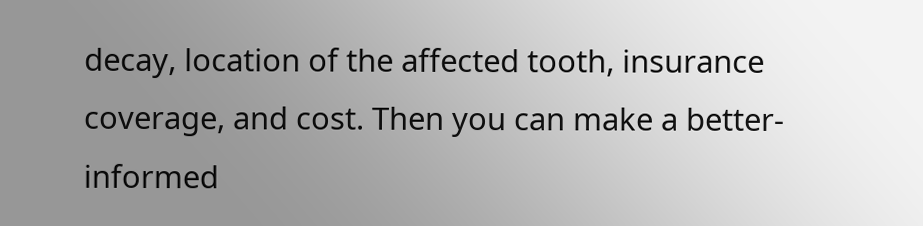decay, location of the affected tooth, insurance coverage, and cost. Then you can make a better-informed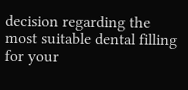decision regarding the most suitable dental filling for your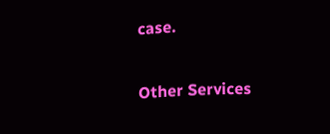case.

Other Services